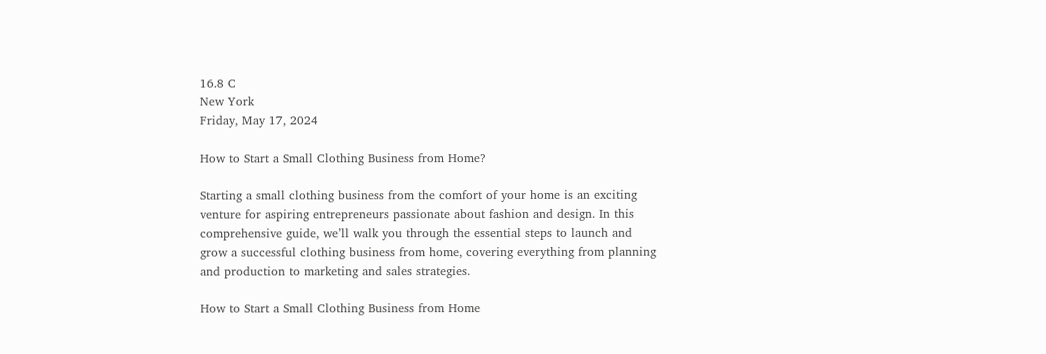16.8 C
New York
Friday, May 17, 2024

How to Start a Small Clothing Business from Home?

Starting a small clothing business from the comfort of your home is an exciting venture for aspiring entrepreneurs passionate about fashion and design. In this comprehensive guide, we’ll walk you through the essential steps to launch and grow a successful clothing business from home, covering everything from planning and production to marketing and sales strategies.

How to Start a Small Clothing Business from Home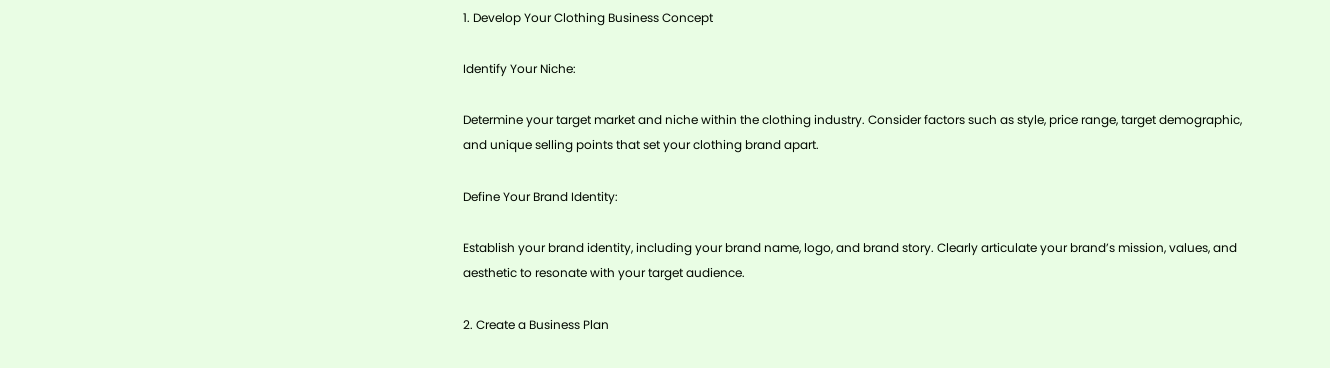1. Develop Your Clothing Business Concept

Identify Your Niche:

Determine your target market and niche within the clothing industry. Consider factors such as style, price range, target demographic, and unique selling points that set your clothing brand apart.

Define Your Brand Identity:

Establish your brand identity, including your brand name, logo, and brand story. Clearly articulate your brand’s mission, values, and aesthetic to resonate with your target audience.

2. Create a Business Plan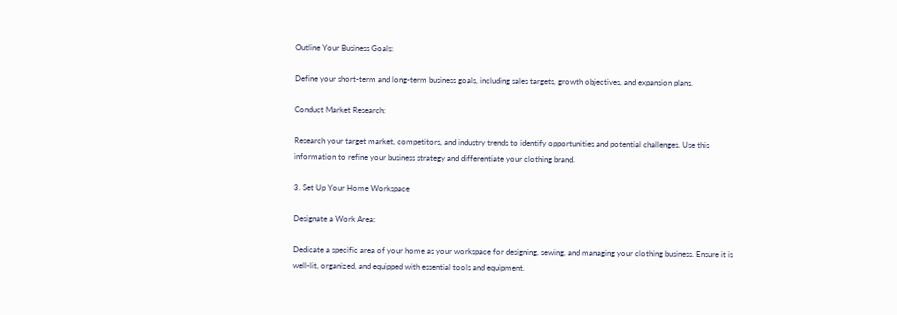Outline Your Business Goals:

Define your short-term and long-term business goals, including sales targets, growth objectives, and expansion plans.

Conduct Market Research:

Research your target market, competitors, and industry trends to identify opportunities and potential challenges. Use this information to refine your business strategy and differentiate your clothing brand.

3. Set Up Your Home Workspace

Designate a Work Area:

Dedicate a specific area of your home as your workspace for designing, sewing, and managing your clothing business. Ensure it is well-lit, organized, and equipped with essential tools and equipment.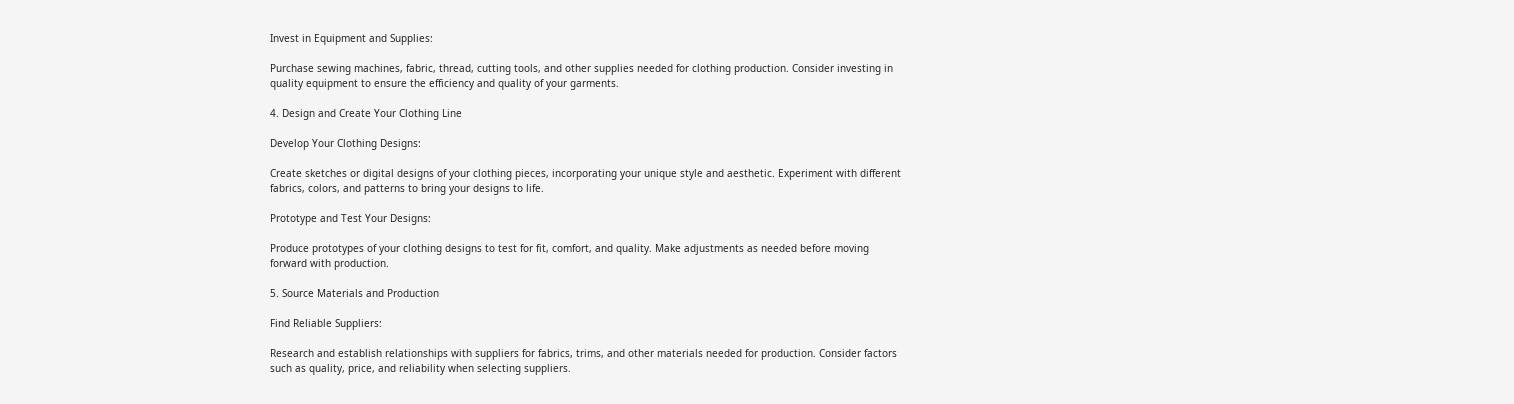Invest in Equipment and Supplies:

Purchase sewing machines, fabric, thread, cutting tools, and other supplies needed for clothing production. Consider investing in quality equipment to ensure the efficiency and quality of your garments.

4. Design and Create Your Clothing Line

Develop Your Clothing Designs:

Create sketches or digital designs of your clothing pieces, incorporating your unique style and aesthetic. Experiment with different fabrics, colors, and patterns to bring your designs to life.

Prototype and Test Your Designs:

Produce prototypes of your clothing designs to test for fit, comfort, and quality. Make adjustments as needed before moving forward with production.

5. Source Materials and Production

Find Reliable Suppliers:

Research and establish relationships with suppliers for fabrics, trims, and other materials needed for production. Consider factors such as quality, price, and reliability when selecting suppliers.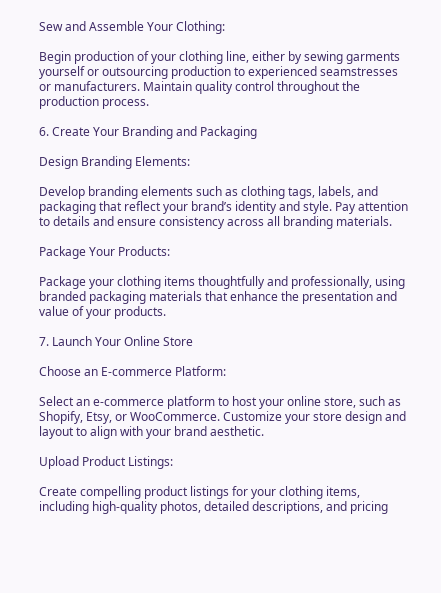Sew and Assemble Your Clothing:

Begin production of your clothing line, either by sewing garments yourself or outsourcing production to experienced seamstresses or manufacturers. Maintain quality control throughout the production process.

6. Create Your Branding and Packaging

Design Branding Elements:

Develop branding elements such as clothing tags, labels, and packaging that reflect your brand’s identity and style. Pay attention to details and ensure consistency across all branding materials.

Package Your Products:

Package your clothing items thoughtfully and professionally, using branded packaging materials that enhance the presentation and value of your products.

7. Launch Your Online Store

Choose an E-commerce Platform:

Select an e-commerce platform to host your online store, such as Shopify, Etsy, or WooCommerce. Customize your store design and layout to align with your brand aesthetic.

Upload Product Listings:

Create compelling product listings for your clothing items, including high-quality photos, detailed descriptions, and pricing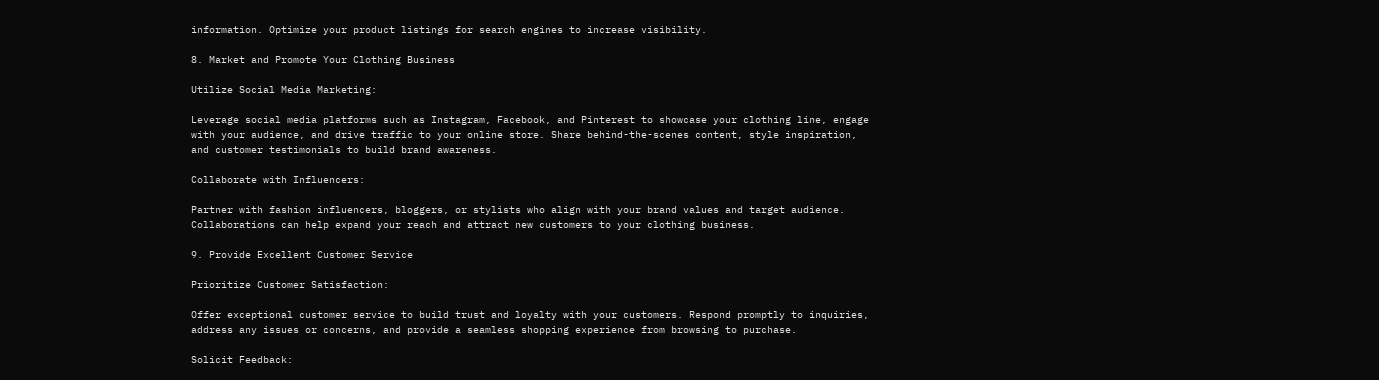information. Optimize your product listings for search engines to increase visibility.

8. Market and Promote Your Clothing Business

Utilize Social Media Marketing:

Leverage social media platforms such as Instagram, Facebook, and Pinterest to showcase your clothing line, engage with your audience, and drive traffic to your online store. Share behind-the-scenes content, style inspiration, and customer testimonials to build brand awareness.

Collaborate with Influencers:

Partner with fashion influencers, bloggers, or stylists who align with your brand values and target audience. Collaborations can help expand your reach and attract new customers to your clothing business.

9. Provide Excellent Customer Service

Prioritize Customer Satisfaction:

Offer exceptional customer service to build trust and loyalty with your customers. Respond promptly to inquiries, address any issues or concerns, and provide a seamless shopping experience from browsing to purchase.

Solicit Feedback: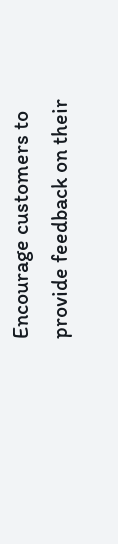Encourage customers to provide feedback on their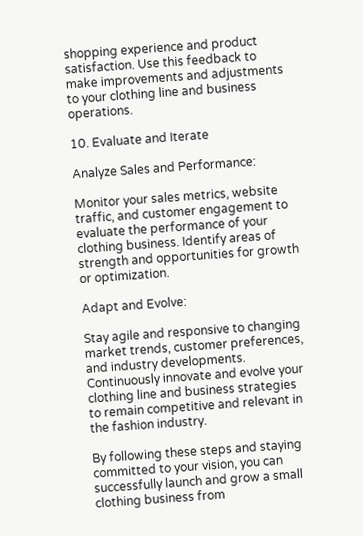shopping experience and product satisfaction. Use this feedback to make improvements and adjustments to your clothing line and business operations.

10. Evaluate and Iterate

Analyze Sales and Performance:

Monitor your sales metrics, website traffic, and customer engagement to evaluate the performance of your clothing business. Identify areas of strength and opportunities for growth or optimization.

Adapt and Evolve:

Stay agile and responsive to changing market trends, customer preferences, and industry developments. Continuously innovate and evolve your clothing line and business strategies to remain competitive and relevant in the fashion industry.

By following these steps and staying committed to your vision, you can successfully launch and grow a small clothing business from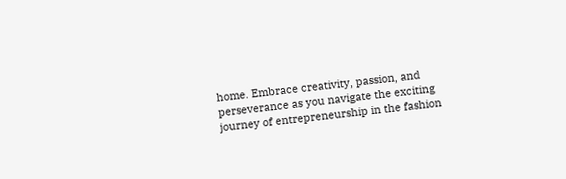home. Embrace creativity, passion, and perseverance as you navigate the exciting journey of entrepreneurship in the fashion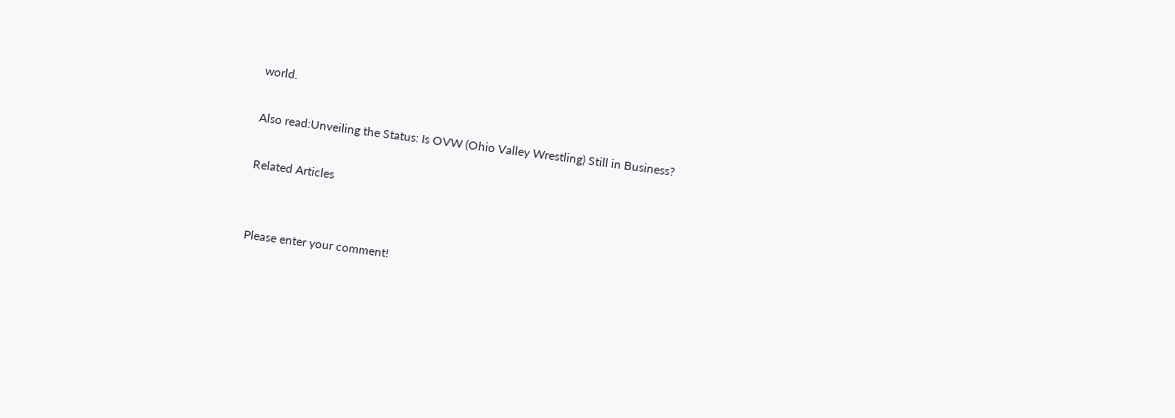world.

Also read:Unveiling the Status: Is OVW (Ohio Valley Wrestling) Still in Business?

Related Articles


Please enter your comment!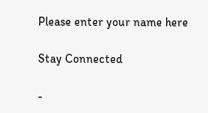Please enter your name here

Stay Connected

-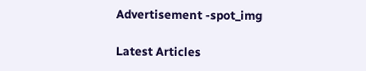Advertisement -spot_img

Latest Articles